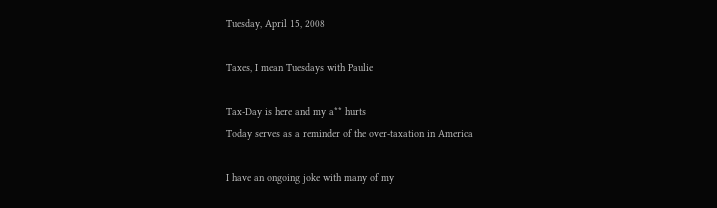Tuesday, April 15, 2008

Taxes, I mean Tuesdays with Paulie

Tax-Day is here and my a** hurts
Today serves as a reminder of the over-taxation in America

I have an ongoing joke with many of my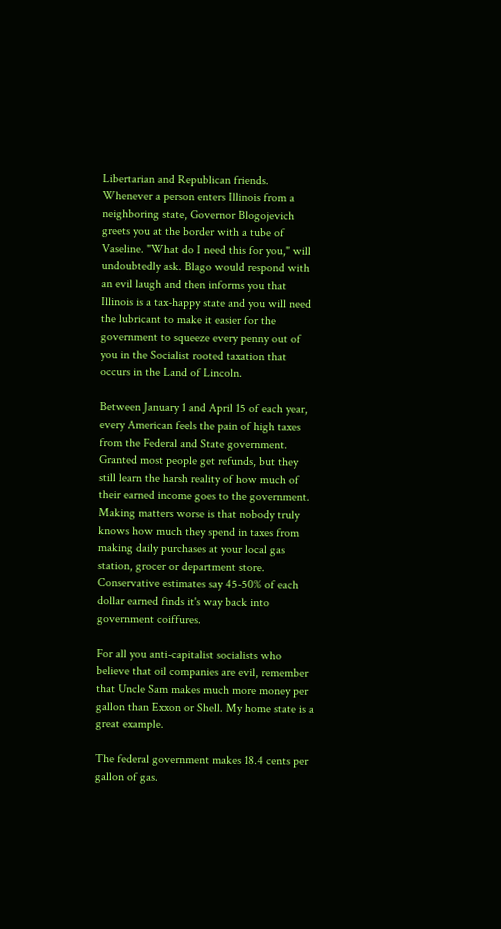Libertarian and Republican friends. Whenever a person enters Illinois from a neighboring state, Governor Blogojevich greets you at the border with a tube of Vaseline. "What do I need this for you," will undoubtedly ask. Blago would respond with an evil laugh and then informs you that Illinois is a tax-happy state and you will need the lubricant to make it easier for the government to squeeze every penny out of you in the Socialist rooted taxation that occurs in the Land of Lincoln.

Between January 1 and April 15 of each year, every American feels the pain of high taxes from the Federal and State government. Granted most people get refunds, but they still learn the harsh reality of how much of their earned income goes to the government. Making matters worse is that nobody truly knows how much they spend in taxes from making daily purchases at your local gas station, grocer or department store. Conservative estimates say 45-50% of each dollar earned finds it's way back into government coiffures.

For all you anti-capitalist socialists who believe that oil companies are evil, remember that Uncle Sam makes much more money per gallon than Exxon or Shell. My home state is a great example.

The federal government makes 18.4 cents per gallon of gas.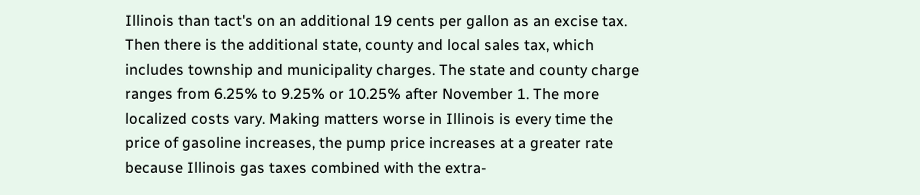Illinois than tact's on an additional 19 cents per gallon as an excise tax. Then there is the additional state, county and local sales tax, which includes township and municipality charges. The state and county charge ranges from 6.25% to 9.25% or 10.25% after November 1. The more localized costs vary. Making matters worse in Illinois is every time the price of gasoline increases, the pump price increases at a greater rate because Illinois gas taxes combined with the extra-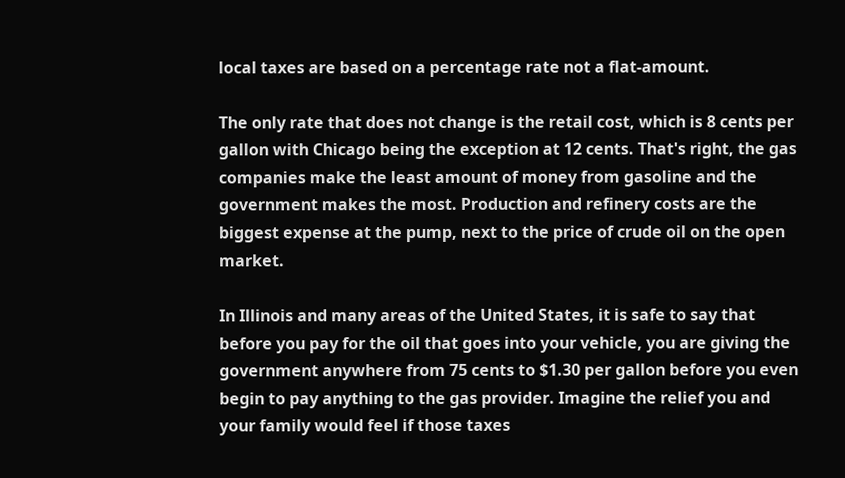local taxes are based on a percentage rate not a flat-amount.

The only rate that does not change is the retail cost, which is 8 cents per gallon with Chicago being the exception at 12 cents. That's right, the gas companies make the least amount of money from gasoline and the government makes the most. Production and refinery costs are the biggest expense at the pump, next to the price of crude oil on the open market.

In Illinois and many areas of the United States, it is safe to say that before you pay for the oil that goes into your vehicle, you are giving the government anywhere from 75 cents to $1.30 per gallon before you even begin to pay anything to the gas provider. Imagine the relief you and your family would feel if those taxes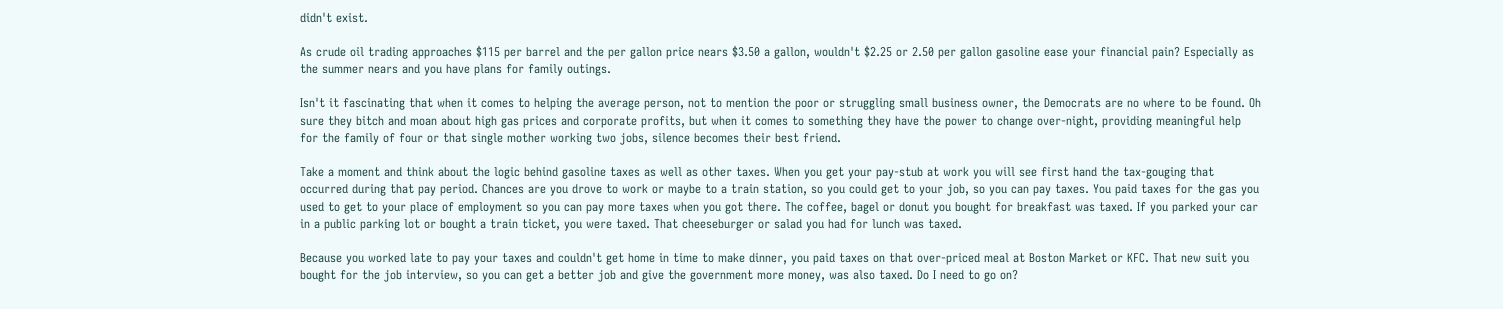didn't exist.

As crude oil trading approaches $115 per barrel and the per gallon price nears $3.50 a gallon, wouldn't $2.25 or 2.50 per gallon gasoline ease your financial pain? Especially as the summer nears and you have plans for family outings.

Isn't it fascinating that when it comes to helping the average person, not to mention the poor or struggling small business owner, the Democrats are no where to be found. Oh sure they bitch and moan about high gas prices and corporate profits, but when it comes to something they have the power to change over-night, providing meaningful help for the family of four or that single mother working two jobs, silence becomes their best friend.

Take a moment and think about the logic behind gasoline taxes as well as other taxes. When you get your pay-stub at work you will see first hand the tax-gouging that occurred during that pay period. Chances are you drove to work or maybe to a train station, so you could get to your job, so you can pay taxes. You paid taxes for the gas you used to get to your place of employment so you can pay more taxes when you got there. The coffee, bagel or donut you bought for breakfast was taxed. If you parked your car in a public parking lot or bought a train ticket, you were taxed. That cheeseburger or salad you had for lunch was taxed.

Because you worked late to pay your taxes and couldn't get home in time to make dinner, you paid taxes on that over-priced meal at Boston Market or KFC. That new suit you bought for the job interview, so you can get a better job and give the government more money, was also taxed. Do I need to go on?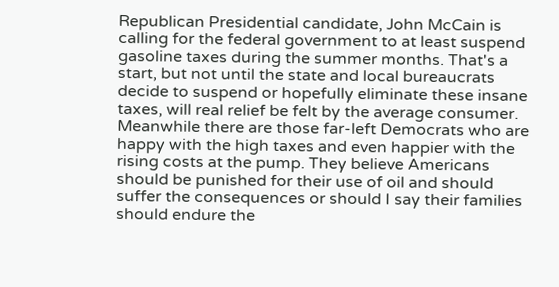Republican Presidential candidate, John McCain is calling for the federal government to at least suspend gasoline taxes during the summer months. That's a start, but not until the state and local bureaucrats decide to suspend or hopefully eliminate these insane taxes, will real relief be felt by the average consumer. Meanwhile there are those far-left Democrats who are happy with the high taxes and even happier with the rising costs at the pump. They believe Americans should be punished for their use of oil and should suffer the consequences or should I say their families should endure the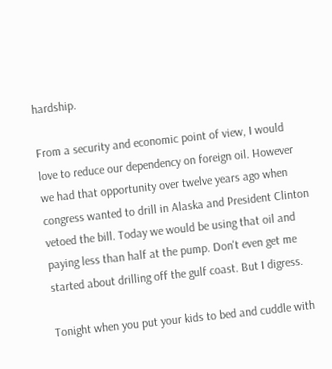hardship.

From a security and economic point of view, I would love to reduce our dependency on foreign oil. However we had that opportunity over twelve years ago when congress wanted to drill in Alaska and President Clinton vetoed the bill. Today we would be using that oil and paying less than half at the pump. Don't even get me started about drilling off the gulf coast. But I digress.

Tonight when you put your kids to bed and cuddle with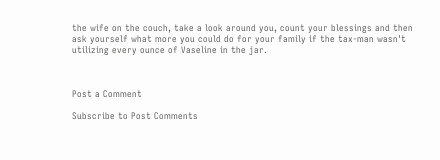the wife on the couch, take a look around you, count your blessings and then ask yourself what more you could do for your family if the tax-man wasn't utilizing every ounce of Vaseline in the jar.



Post a Comment

Subscribe to Post Comments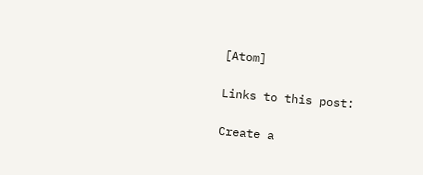[Atom]

Links to this post:

Create a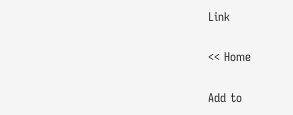Link

<< Home

Add to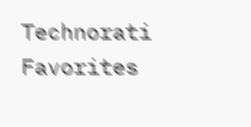Technorati Favorites